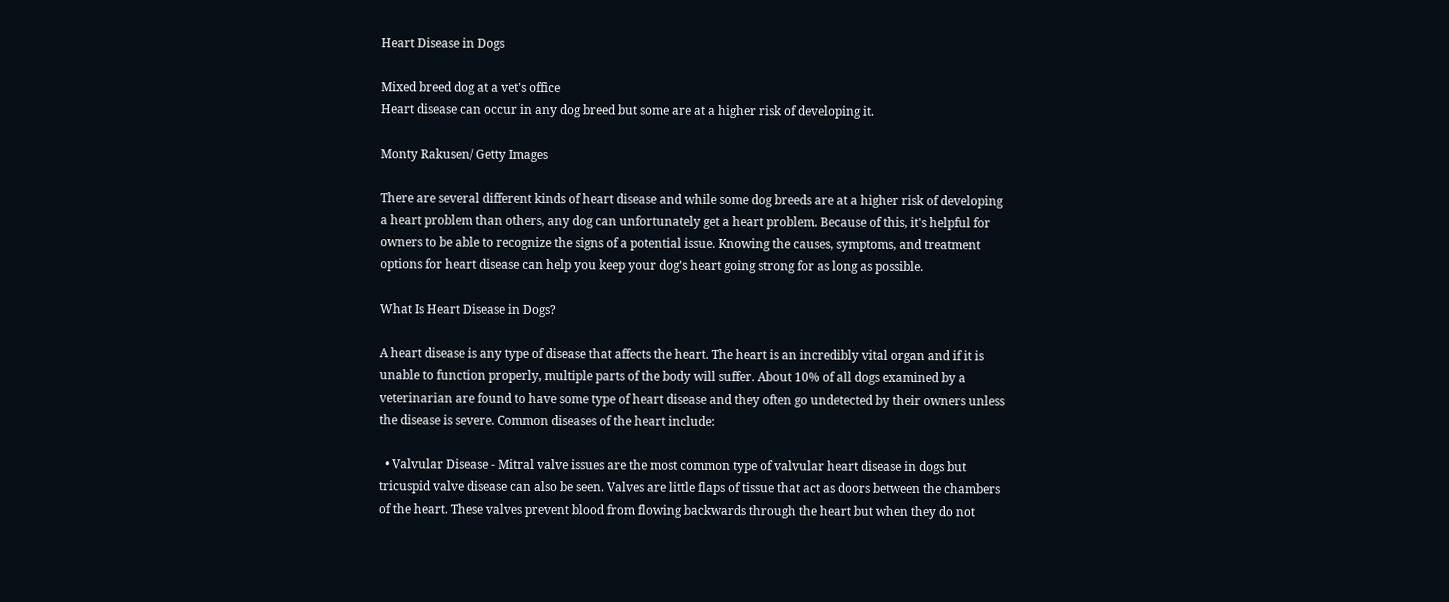Heart Disease in Dogs

Mixed breed dog at a vet's office
Heart disease can occur in any dog breed but some are at a higher risk of developing it.

Monty Rakusen/ Getty Images

There are several different kinds of heart disease and while some dog breeds are at a higher risk of developing a heart problem than others, any dog can unfortunately get a heart problem. Because of this, it's helpful for owners to be able to recognize the signs of a potential issue. Knowing the causes, symptoms, and treatment options for heart disease can help you keep your dog's heart going strong for as long as possible.

What Is Heart Disease in Dogs?

A heart disease is any type of disease that affects the heart. The heart is an incredibly vital organ and if it is unable to function properly, multiple parts of the body will suffer. About 10% of all dogs examined by a veterinarian are found to have some type of heart disease and they often go undetected by their owners unless the disease is severe. Common diseases of the heart include:

  • Valvular Disease - Mitral valve issues are the most common type of valvular heart disease in dogs but tricuspid valve disease can also be seen. Valves are little flaps of tissue that act as doors between the chambers of the heart. These valves prevent blood from flowing backwards through the heart but when they do not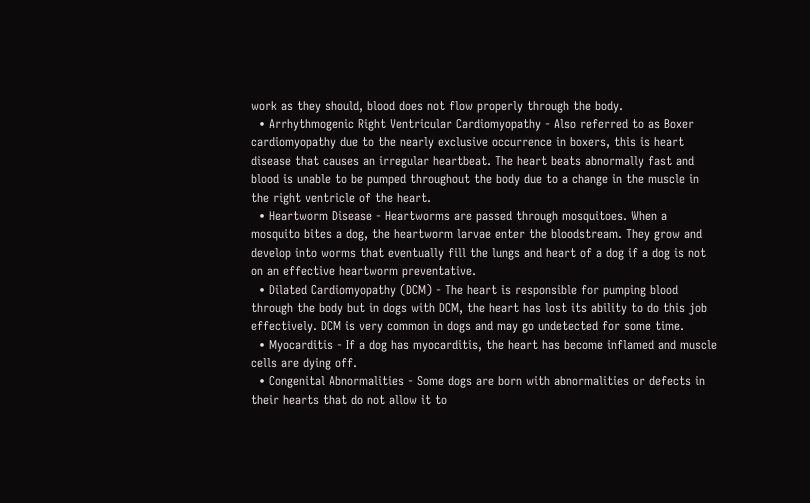work as they should, blood does not flow properly through the body.
  • Arrhythmogenic Right Ventricular Cardiomyopathy - Also referred to as Boxer cardiomyopathy due to the nearly exclusive occurrence in boxers, this is heart disease that causes an irregular heartbeat. The heart beats abnormally fast and blood is unable to be pumped throughout the body due to a change in the muscle in the right ventricle of the heart.
  • Heartworm Disease - Heartworms are passed through mosquitoes. When a mosquito bites a dog, the heartworm larvae enter the bloodstream. They grow and develop into worms that eventually fill the lungs and heart of a dog if a dog is not on an effective heartworm preventative.
  • Dilated Cardiomyopathy (DCM) - The heart is responsible for pumping blood through the body but in dogs with DCM, the heart has lost its ability to do this job effectively. DCM is very common in dogs and may go undetected for some time.
  • Myocarditis - If a dog has myocarditis, the heart has become inflamed and muscle cells are dying off.
  • Congenital Abnormalities - Some dogs are born with abnormalities or defects in their hearts that do not allow it to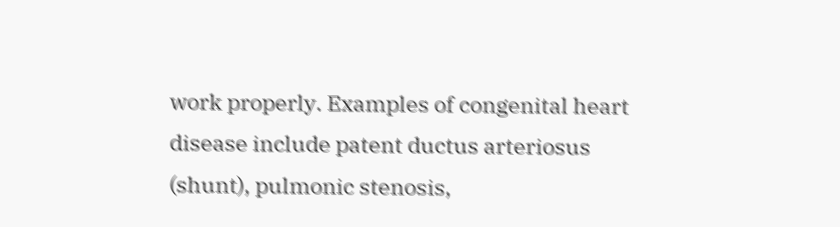work properly. Examples of congenital heart disease include patent ductus arteriosus (shunt), pulmonic stenosis,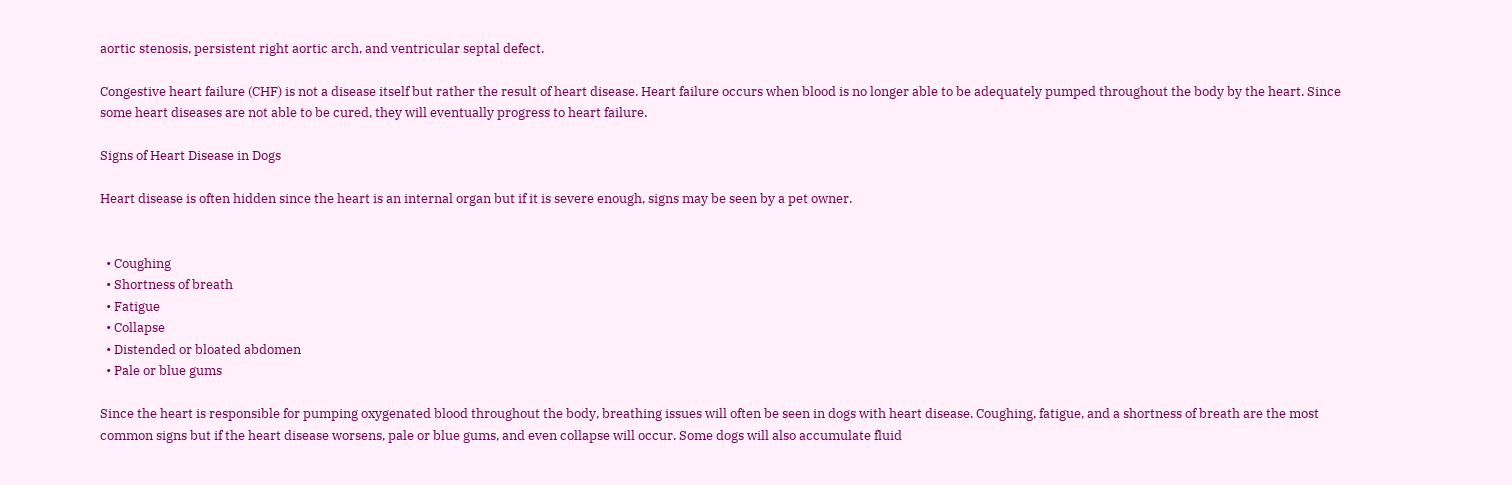aortic stenosis, persistent right aortic arch, and ventricular septal defect.

Congestive heart failure (CHF) is not a disease itself but rather the result of heart disease. Heart failure occurs when blood is no longer able to be adequately pumped throughout the body by the heart. Since some heart diseases are not able to be cured, they will eventually progress to heart failure.

Signs of Heart Disease in Dogs

Heart disease is often hidden since the heart is an internal organ but if it is severe enough, signs may be seen by a pet owner.


  • Coughing
  • Shortness of breath
  • Fatigue
  • Collapse
  • Distended or bloated abdomen
  • Pale or blue gums

Since the heart is responsible for pumping oxygenated blood throughout the body, breathing issues will often be seen in dogs with heart disease. Coughing, fatigue, and a shortness of breath are the most common signs but if the heart disease worsens, pale or blue gums, and even collapse will occur. Some dogs will also accumulate fluid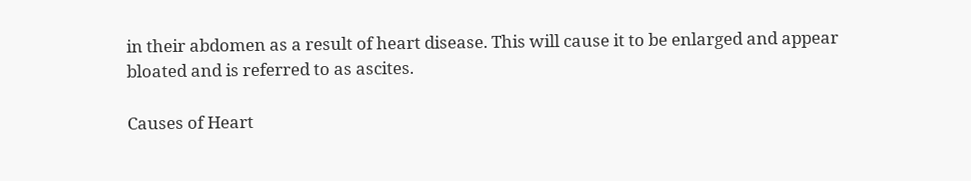in their abdomen as a result of heart disease. This will cause it to be enlarged and appear bloated and is referred to as ascites.

Causes of Heart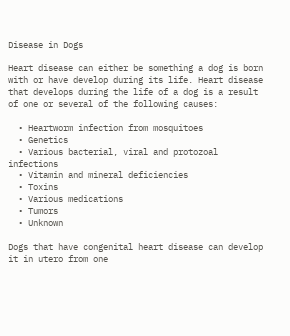Disease in Dogs

Heart disease can either be something a dog is born with or have develop during its life. Heart disease that develops during the life of a dog is a result of one or several of the following causes:

  • Heartworm infection from mosquitoes
  • Genetics
  • Various bacterial, viral and protozoal infections
  • Vitamin and mineral deficiencies
  • Toxins
  • Various medications
  • Tumors
  • Unknown

Dogs that have congenital heart disease can develop it in utero from one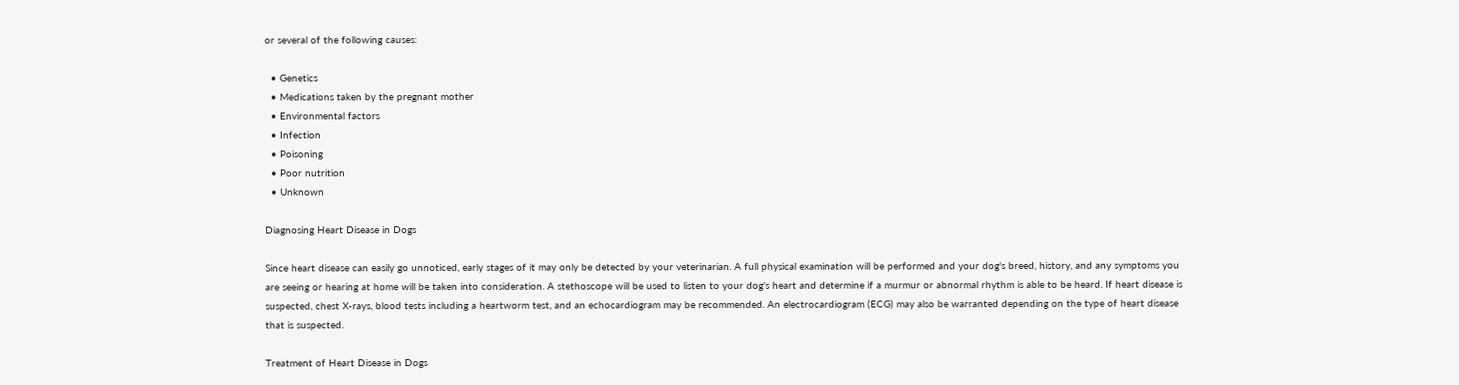or several of the following causes:

  • Genetics
  • Medications taken by the pregnant mother
  • Environmental factors
  • Infection
  • Poisoning
  • Poor nutrition
  • Unknown

Diagnosing Heart Disease in Dogs

Since heart disease can easily go unnoticed, early stages of it may only be detected by your veterinarian. A full physical examination will be performed and your dog's breed, history, and any symptoms you are seeing or hearing at home will be taken into consideration. A stethoscope will be used to listen to your dog's heart and determine if a murmur or abnormal rhythm is able to be heard. If heart disease is suspected, chest X-rays, blood tests including a heartworm test, and an echocardiogram may be recommended. An electrocardiogram (ECG) may also be warranted depending on the type of heart disease that is suspected.

Treatment of Heart Disease in Dogs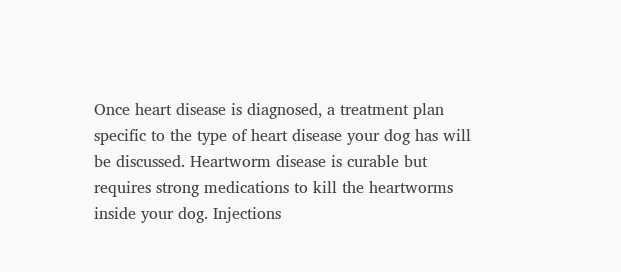Once heart disease is diagnosed, a treatment plan specific to the type of heart disease your dog has will be discussed. Heartworm disease is curable but requires strong medications to kill the heartworms inside your dog. Injections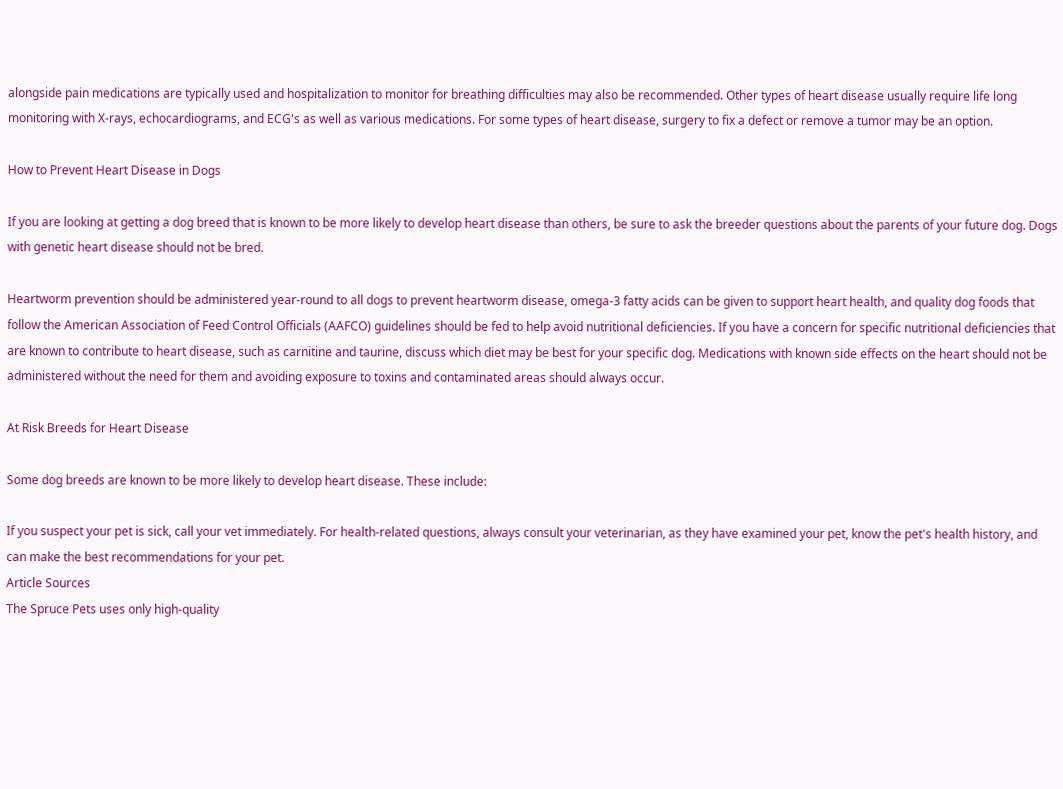alongside pain medications are typically used and hospitalization to monitor for breathing difficulties may also be recommended. Other types of heart disease usually require life long monitoring with X-rays, echocardiograms, and ECG's as well as various medications. For some types of heart disease, surgery to fix a defect or remove a tumor may be an option.

How to Prevent Heart Disease in Dogs

If you are looking at getting a dog breed that is known to be more likely to develop heart disease than others, be sure to ask the breeder questions about the parents of your future dog. Dogs with genetic heart disease should not be bred.

Heartworm prevention should be administered year-round to all dogs to prevent heartworm disease, omega-3 fatty acids can be given to support heart health, and quality dog foods that follow the American Association of Feed Control Officials (AAFCO) guidelines should be fed to help avoid nutritional deficiencies. If you have a concern for specific nutritional deficiencies that are known to contribute to heart disease, such as carnitine and taurine, discuss which diet may be best for your specific dog. Medications with known side effects on the heart should not be administered without the need for them and avoiding exposure to toxins and contaminated areas should always occur.

At Risk Breeds for Heart Disease

Some dog breeds are known to be more likely to develop heart disease. These include:

If you suspect your pet is sick, call your vet immediately. For health-related questions, always consult your veterinarian, as they have examined your pet, know the pet's health history, and can make the best recommendations for your pet.
Article Sources
The Spruce Pets uses only high-quality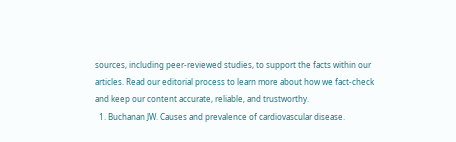sources, including peer-reviewed studies, to support the facts within our articles. Read our editorial process to learn more about how we fact-check and keep our content accurate, reliable, and trustworthy.
  1. Buchanan JW. Causes and prevalence of cardiovascular disease.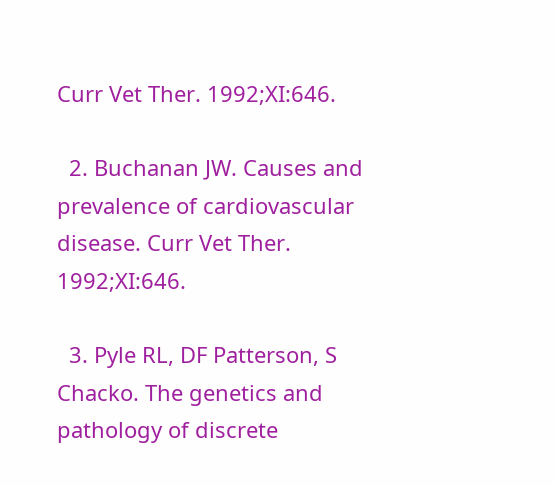Curr Vet Ther. 1992;XI:646.

  2. Buchanan JW. Causes and prevalence of cardiovascular disease. Curr Vet Ther. 1992;XI:646.

  3. Pyle RL, DF Patterson, S Chacko. The genetics and pathology of discrete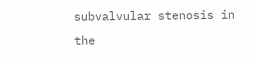subvalvular stenosis in the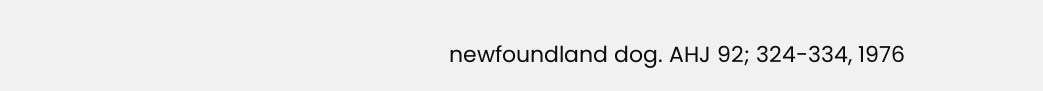newfoundland dog. AHJ 92; 324-334, 1976